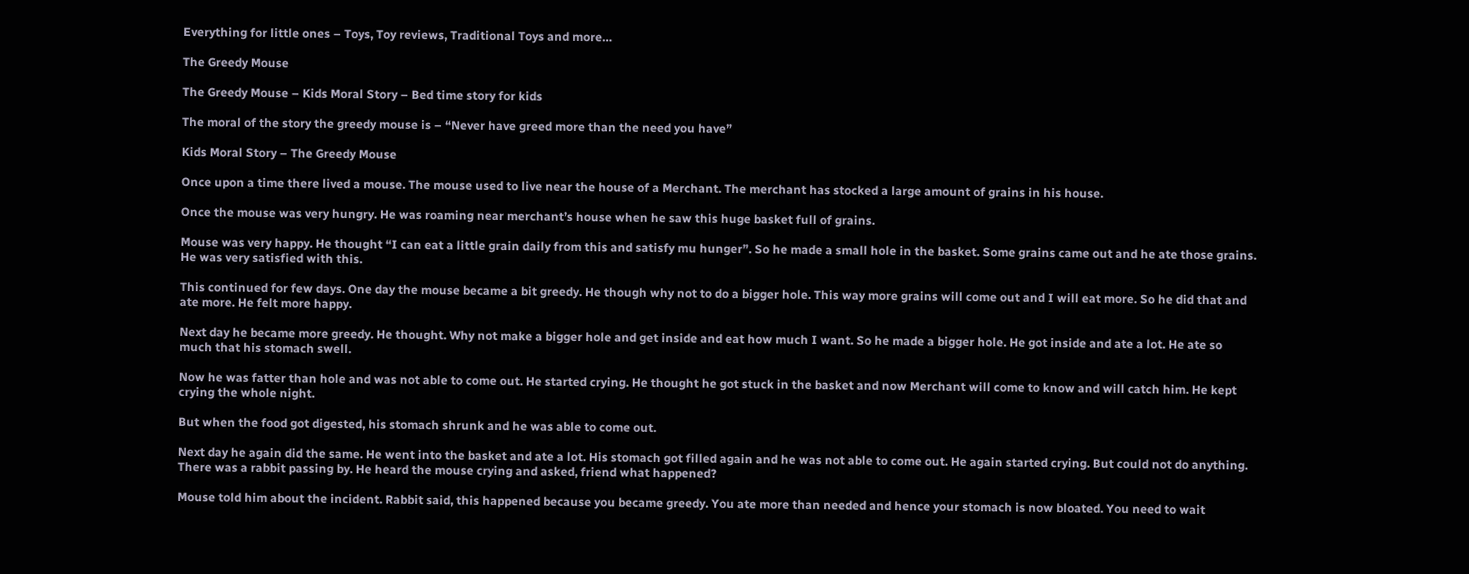Everything for little ones – Toys, Toy reviews, Traditional Toys and more…

The Greedy Mouse

The Greedy Mouse – Kids Moral Story – Bed time story for kids

The moral of the story the greedy mouse is – “Never have greed more than the need you have”

Kids Moral Story – The Greedy Mouse

Once upon a time there lived a mouse. The mouse used to live near the house of a Merchant. The merchant has stocked a large amount of grains in his house.

Once the mouse was very hungry. He was roaming near merchant’s house when he saw this huge basket full of grains.

Mouse was very happy. He thought “I can eat a little grain daily from this and satisfy mu hunger”. So he made a small hole in the basket. Some grains came out and he ate those grains. He was very satisfied with this.

This continued for few days. One day the mouse became a bit greedy. He though why not to do a bigger hole. This way more grains will come out and I will eat more. So he did that and ate more. He felt more happy.

Next day he became more greedy. He thought. Why not make a bigger hole and get inside and eat how much I want. So he made a bigger hole. He got inside and ate a lot. He ate so much that his stomach swell.

Now he was fatter than hole and was not able to come out. He started crying. He thought he got stuck in the basket and now Merchant will come to know and will catch him. He kept crying the whole night.

But when the food got digested, his stomach shrunk and he was able to come out.

Next day he again did the same. He went into the basket and ate a lot. His stomach got filled again and he was not able to come out. He again started crying. But could not do anything. There was a rabbit passing by. He heard the mouse crying and asked, friend what happened?

Mouse told him about the incident. Rabbit said, this happened because you became greedy. You ate more than needed and hence your stomach is now bloated. You need to wait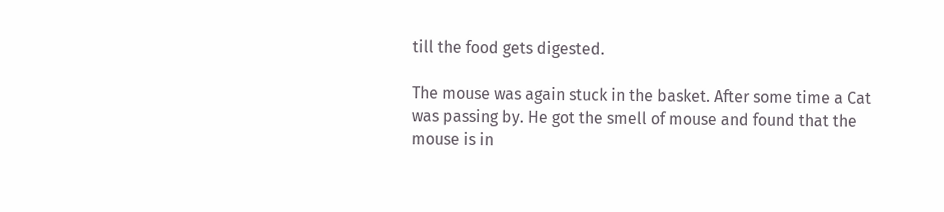till the food gets digested.

The mouse was again stuck in the basket. After some time a Cat was passing by. He got the smell of mouse and found that the mouse is in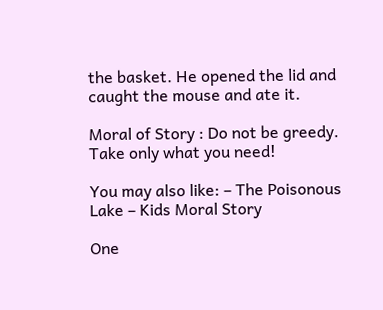the basket. He opened the lid and caught the mouse and ate it.

Moral of Story : Do not be greedy. Take only what you need!

You may also like: – The Poisonous Lake – Kids Moral Story

One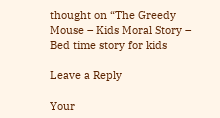thought on “The Greedy Mouse – Kids Moral Story – Bed time story for kids

Leave a Reply

Your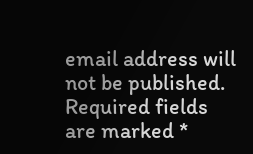email address will not be published. Required fields are marked *